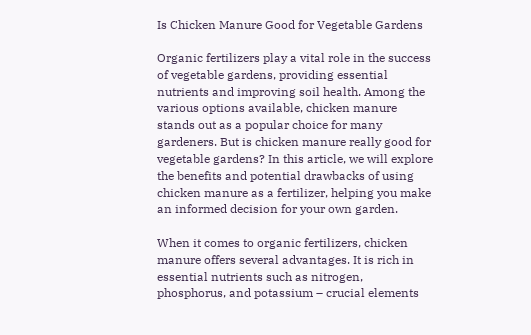Is Chicken Manure Good for Vegetable Gardens

Organic fertilizers play a vital role in the success of vegetable gardens, providing essential nutrients and improving soil health. Among the various options available, chicken manure stands out as a popular choice for many gardeners. But is chicken manure really good for vegetable gardens? In this article, we will explore the benefits and potential drawbacks of using chicken manure as a fertilizer, helping you make an informed decision for your own garden.

When it comes to organic fertilizers, chicken manure offers several advantages. It is rich in essential nutrients such as nitrogen, phosphorus, and potassium – crucial elements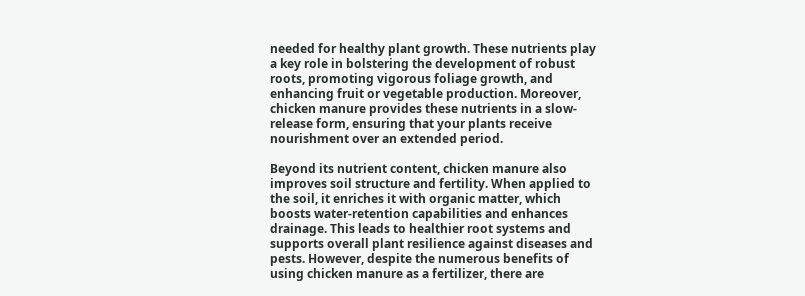needed for healthy plant growth. These nutrients play a key role in bolstering the development of robust roots, promoting vigorous foliage growth, and enhancing fruit or vegetable production. Moreover, chicken manure provides these nutrients in a slow-release form, ensuring that your plants receive nourishment over an extended period.

Beyond its nutrient content, chicken manure also improves soil structure and fertility. When applied to the soil, it enriches it with organic matter, which boosts water-retention capabilities and enhances drainage. This leads to healthier root systems and supports overall plant resilience against diseases and pests. However, despite the numerous benefits of using chicken manure as a fertilizer, there are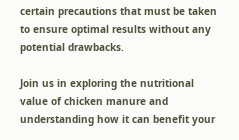certain precautions that must be taken to ensure optimal results without any potential drawbacks.

Join us in exploring the nutritional value of chicken manure and understanding how it can benefit your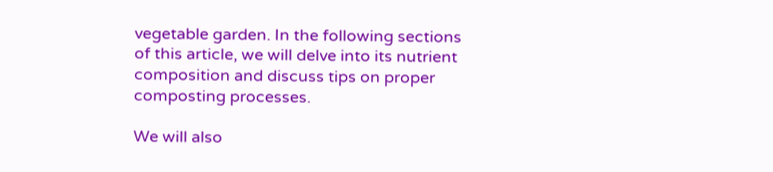vegetable garden. In the following sections of this article, we will delve into its nutrient composition and discuss tips on proper composting processes.

We will also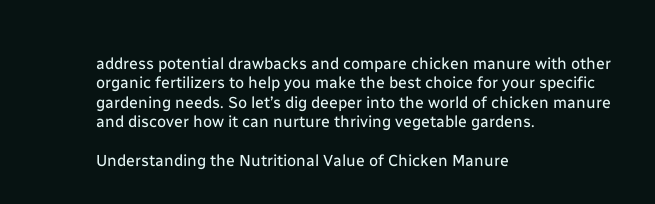address potential drawbacks and compare chicken manure with other organic fertilizers to help you make the best choice for your specific gardening needs. So let’s dig deeper into the world of chicken manure and discover how it can nurture thriving vegetable gardens.

Understanding the Nutritional Value of Chicken Manure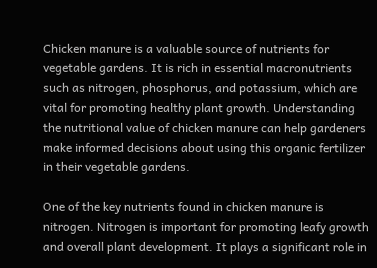Chicken manure is a valuable source of nutrients for vegetable gardens. It is rich in essential macronutrients such as nitrogen, phosphorus, and potassium, which are vital for promoting healthy plant growth. Understanding the nutritional value of chicken manure can help gardeners make informed decisions about using this organic fertilizer in their vegetable gardens.

One of the key nutrients found in chicken manure is nitrogen. Nitrogen is important for promoting leafy growth and overall plant development. It plays a significant role in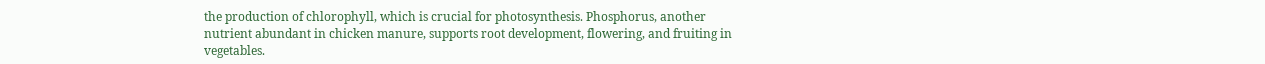the production of chlorophyll, which is crucial for photosynthesis. Phosphorus, another nutrient abundant in chicken manure, supports root development, flowering, and fruiting in vegetables.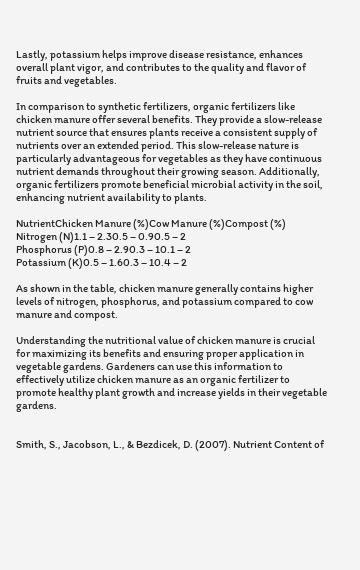Lastly, potassium helps improve disease resistance, enhances overall plant vigor, and contributes to the quality and flavor of fruits and vegetables.

In comparison to synthetic fertilizers, organic fertilizers like chicken manure offer several benefits. They provide a slow-release nutrient source that ensures plants receive a consistent supply of nutrients over an extended period. This slow-release nature is particularly advantageous for vegetables as they have continuous nutrient demands throughout their growing season. Additionally, organic fertilizers promote beneficial microbial activity in the soil, enhancing nutrient availability to plants.

NutrientChicken Manure (%)Cow Manure (%)Compost (%)
Nitrogen (N)1.1 – 2.30.5 – 0.90.5 – 2
Phosphorus (P)0.8 – 2.90.3 – 10.1 – 2
Potassium (K)0.5 – 1.60.3 – 10.4 – 2

As shown in the table, chicken manure generally contains higher levels of nitrogen, phosphorus, and potassium compared to cow manure and compost.

Understanding the nutritional value of chicken manure is crucial for maximizing its benefits and ensuring proper application in vegetable gardens. Gardeners can use this information to effectively utilize chicken manure as an organic fertilizer to promote healthy plant growth and increase yields in their vegetable gardens.


Smith, S., Jacobson, L., & Bezdicek, D. (2007). Nutrient Content of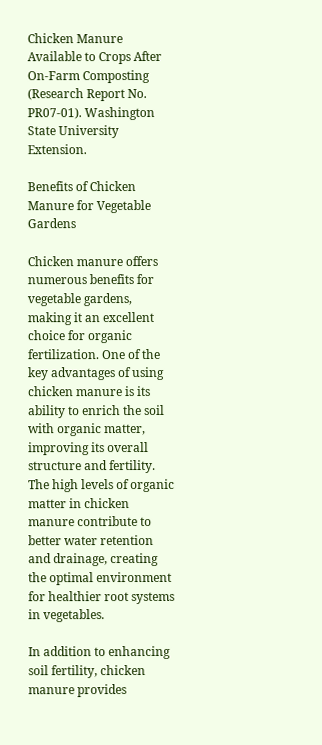Chicken Manure Available to Crops After On-Farm Composting (Research Report No. PR07-01). Washington State University Extension.

Benefits of Chicken Manure for Vegetable Gardens

Chicken manure offers numerous benefits for vegetable gardens, making it an excellent choice for organic fertilization. One of the key advantages of using chicken manure is its ability to enrich the soil with organic matter, improving its overall structure and fertility. The high levels of organic matter in chicken manure contribute to better water retention and drainage, creating the optimal environment for healthier root systems in vegetables.

In addition to enhancing soil fertility, chicken manure provides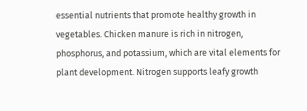essential nutrients that promote healthy growth in vegetables. Chicken manure is rich in nitrogen, phosphorus, and potassium, which are vital elements for plant development. Nitrogen supports leafy growth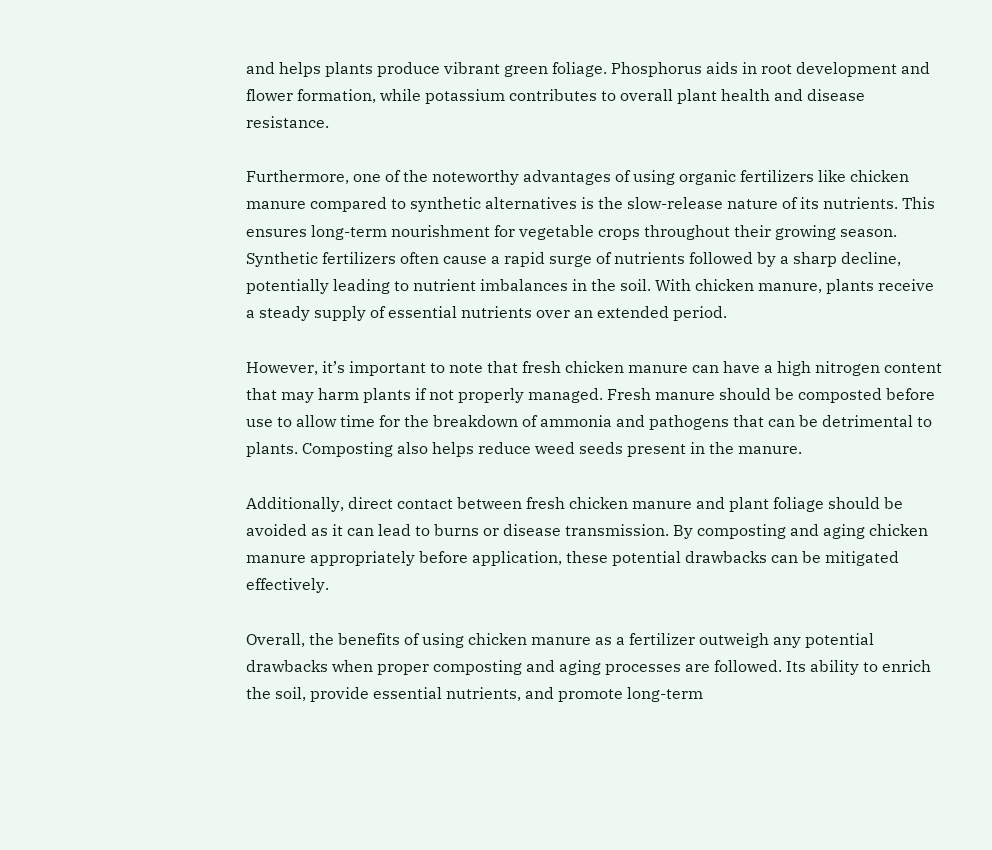and helps plants produce vibrant green foliage. Phosphorus aids in root development and flower formation, while potassium contributes to overall plant health and disease resistance.

Furthermore, one of the noteworthy advantages of using organic fertilizers like chicken manure compared to synthetic alternatives is the slow-release nature of its nutrients. This ensures long-term nourishment for vegetable crops throughout their growing season. Synthetic fertilizers often cause a rapid surge of nutrients followed by a sharp decline, potentially leading to nutrient imbalances in the soil. With chicken manure, plants receive a steady supply of essential nutrients over an extended period.

However, it’s important to note that fresh chicken manure can have a high nitrogen content that may harm plants if not properly managed. Fresh manure should be composted before use to allow time for the breakdown of ammonia and pathogens that can be detrimental to plants. Composting also helps reduce weed seeds present in the manure.

Additionally, direct contact between fresh chicken manure and plant foliage should be avoided as it can lead to burns or disease transmission. By composting and aging chicken manure appropriately before application, these potential drawbacks can be mitigated effectively.

Overall, the benefits of using chicken manure as a fertilizer outweigh any potential drawbacks when proper composting and aging processes are followed. Its ability to enrich the soil, provide essential nutrients, and promote long-term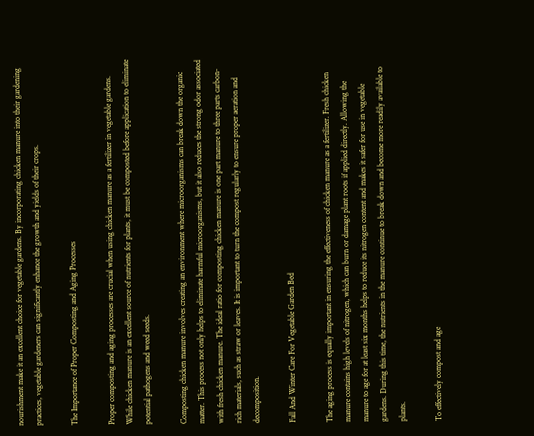nourishment make it an excellent choice for vegetable gardens. By incorporating chicken manure into their gardening practices, vegetable gardeners can significantly enhance the growth and yields of their crops.

The Importance of Proper Composting and Aging Processes

Proper composting and aging processes are crucial when using chicken manure as a fertilizer in vegetable gardens. While chicken manure is an excellent source of nutrients for plants, it must be composted before application to eliminate potential pathogens and weed seeds.

Composting chicken manure involves creating an environment where microorganisms can break down the organic matter. This process not only helps to eliminate harmful microorganisms, but it also reduces the strong odor associated with fresh chicken manure. The ideal ratio for composting chicken manure is one part manure to three parts carbon-rich materials, such as straw or leaves. It is important to turn the compost regularly to ensure proper aeration and decomposition.

Fall And Winter Care For Vegetable Garden Bed

The aging process is equally important in ensuring the effectiveness of chicken manure as a fertilizer. Fresh chicken manure contains high levels of nitrogen, which can burn or damage plant roots if applied directly. Allowing the manure to age for at least six months helps to reduce its nitrogen content and makes it safer for use in vegetable gardens. During this time, the nutrients in the manure continue to break down and become more readily available to plants.

To effectively compost and age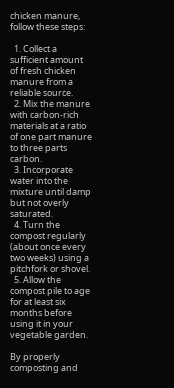chicken manure, follow these steps:

  1. Collect a sufficient amount of fresh chicken manure from a reliable source.
  2. Mix the manure with carbon-rich materials at a ratio of one part manure to three parts carbon.
  3. Incorporate water into the mixture until damp but not overly saturated.
  4. Turn the compost regularly (about once every two weeks) using a pitchfork or shovel.
  5. Allow the compost pile to age for at least six months before using it in your vegetable garden.

By properly composting and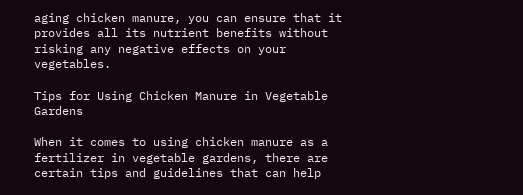aging chicken manure, you can ensure that it provides all its nutrient benefits without risking any negative effects on your vegetables.

Tips for Using Chicken Manure in Vegetable Gardens

When it comes to using chicken manure as a fertilizer in vegetable gardens, there are certain tips and guidelines that can help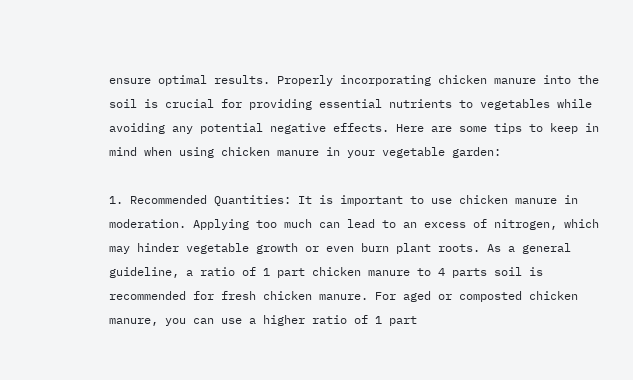ensure optimal results. Properly incorporating chicken manure into the soil is crucial for providing essential nutrients to vegetables while avoiding any potential negative effects. Here are some tips to keep in mind when using chicken manure in your vegetable garden:

1. Recommended Quantities: It is important to use chicken manure in moderation. Applying too much can lead to an excess of nitrogen, which may hinder vegetable growth or even burn plant roots. As a general guideline, a ratio of 1 part chicken manure to 4 parts soil is recommended for fresh chicken manure. For aged or composted chicken manure, you can use a higher ratio of 1 part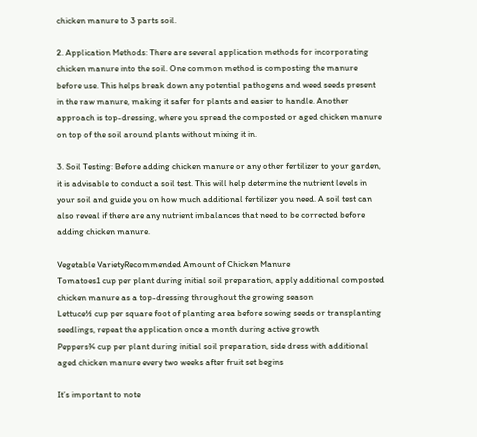chicken manure to 3 parts soil.

2. Application Methods: There are several application methods for incorporating chicken manure into the soil. One common method is composting the manure before use. This helps break down any potential pathogens and weed seeds present in the raw manure, making it safer for plants and easier to handle. Another approach is top-dressing, where you spread the composted or aged chicken manure on top of the soil around plants without mixing it in.

3. Soil Testing: Before adding chicken manure or any other fertilizer to your garden, it is advisable to conduct a soil test. This will help determine the nutrient levels in your soil and guide you on how much additional fertilizer you need. A soil test can also reveal if there are any nutrient imbalances that need to be corrected before adding chicken manure.

Vegetable VarietyRecommended Amount of Chicken Manure
Tomatoes1 cup per plant during initial soil preparation, apply additional composted chicken manure as a top-dressing throughout the growing season
Lettuce½ cup per square foot of planting area before sowing seeds or transplanting seedlings, repeat the application once a month during active growth
Peppers¾ cup per plant during initial soil preparation, side dress with additional aged chicken manure every two weeks after fruit set begins

It’s important to note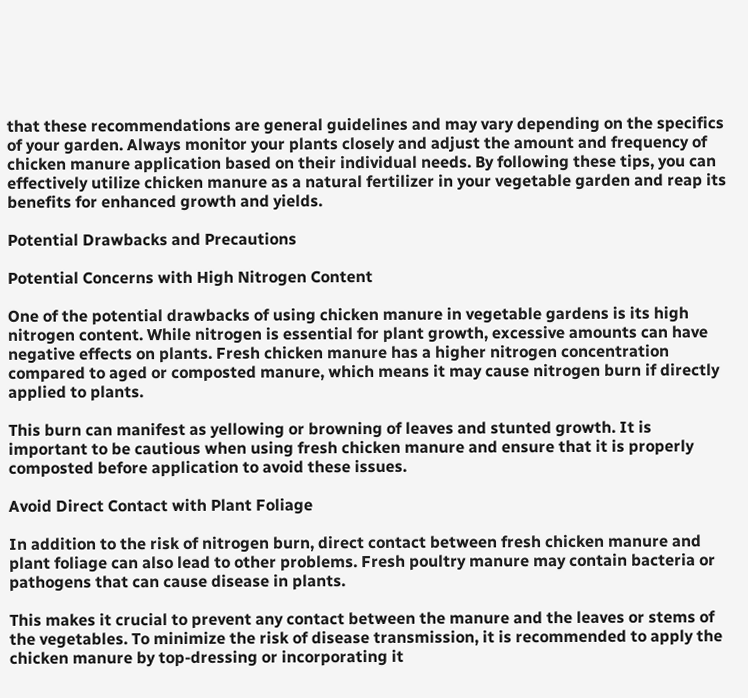that these recommendations are general guidelines and may vary depending on the specifics of your garden. Always monitor your plants closely and adjust the amount and frequency of chicken manure application based on their individual needs. By following these tips, you can effectively utilize chicken manure as a natural fertilizer in your vegetable garden and reap its benefits for enhanced growth and yields.

Potential Drawbacks and Precautions

Potential Concerns with High Nitrogen Content

One of the potential drawbacks of using chicken manure in vegetable gardens is its high nitrogen content. While nitrogen is essential for plant growth, excessive amounts can have negative effects on plants. Fresh chicken manure has a higher nitrogen concentration compared to aged or composted manure, which means it may cause nitrogen burn if directly applied to plants.

This burn can manifest as yellowing or browning of leaves and stunted growth. It is important to be cautious when using fresh chicken manure and ensure that it is properly composted before application to avoid these issues.

Avoid Direct Contact with Plant Foliage

In addition to the risk of nitrogen burn, direct contact between fresh chicken manure and plant foliage can also lead to other problems. Fresh poultry manure may contain bacteria or pathogens that can cause disease in plants.

This makes it crucial to prevent any contact between the manure and the leaves or stems of the vegetables. To minimize the risk of disease transmission, it is recommended to apply the chicken manure by top-dressing or incorporating it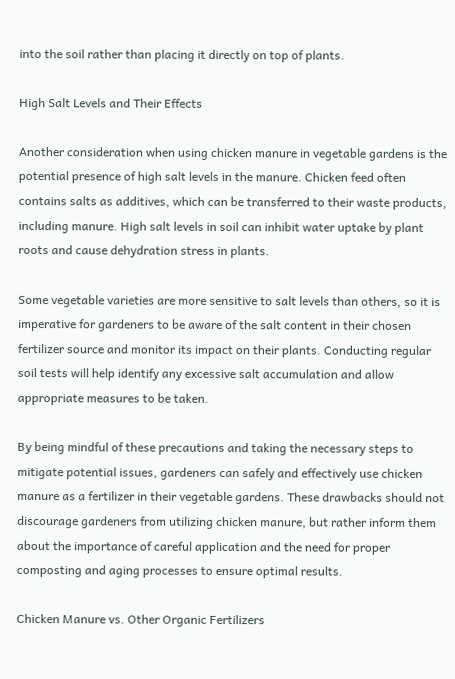into the soil rather than placing it directly on top of plants.

High Salt Levels and Their Effects

Another consideration when using chicken manure in vegetable gardens is the potential presence of high salt levels in the manure. Chicken feed often contains salts as additives, which can be transferred to their waste products, including manure. High salt levels in soil can inhibit water uptake by plant roots and cause dehydration stress in plants.

Some vegetable varieties are more sensitive to salt levels than others, so it is imperative for gardeners to be aware of the salt content in their chosen fertilizer source and monitor its impact on their plants. Conducting regular soil tests will help identify any excessive salt accumulation and allow appropriate measures to be taken.

By being mindful of these precautions and taking the necessary steps to mitigate potential issues, gardeners can safely and effectively use chicken manure as a fertilizer in their vegetable gardens. These drawbacks should not discourage gardeners from utilizing chicken manure, but rather inform them about the importance of careful application and the need for proper composting and aging processes to ensure optimal results.

Chicken Manure vs. Other Organic Fertilizers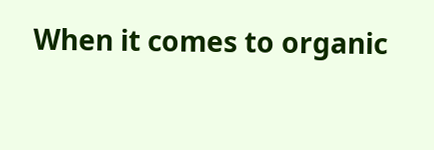When it comes to organic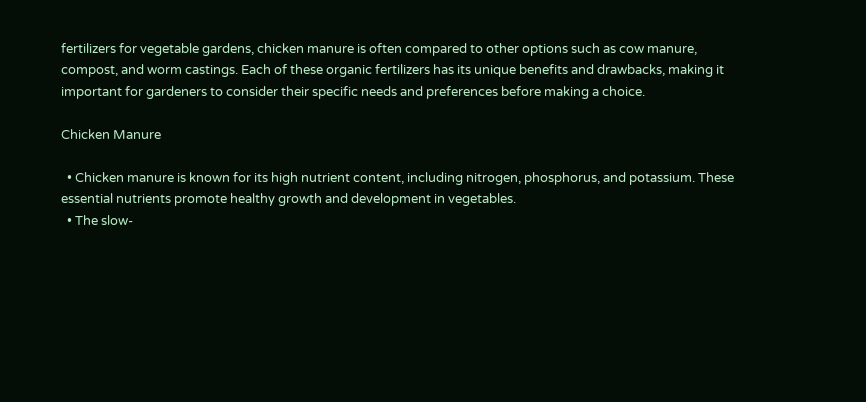fertilizers for vegetable gardens, chicken manure is often compared to other options such as cow manure, compost, and worm castings. Each of these organic fertilizers has its unique benefits and drawbacks, making it important for gardeners to consider their specific needs and preferences before making a choice.

Chicken Manure

  • Chicken manure is known for its high nutrient content, including nitrogen, phosphorus, and potassium. These essential nutrients promote healthy growth and development in vegetables.
  • The slow-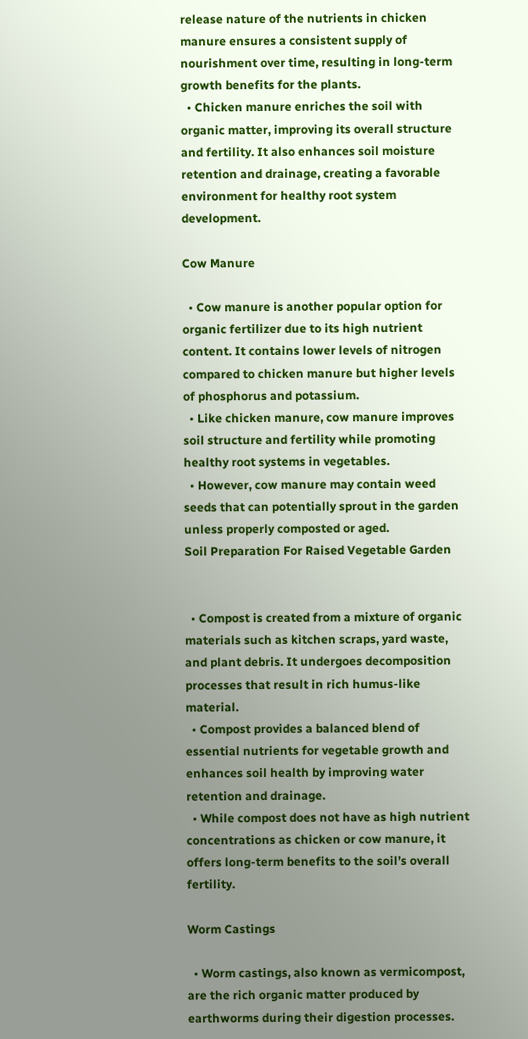release nature of the nutrients in chicken manure ensures a consistent supply of nourishment over time, resulting in long-term growth benefits for the plants.
  • Chicken manure enriches the soil with organic matter, improving its overall structure and fertility. It also enhances soil moisture retention and drainage, creating a favorable environment for healthy root system development.

Cow Manure

  • Cow manure is another popular option for organic fertilizer due to its high nutrient content. It contains lower levels of nitrogen compared to chicken manure but higher levels of phosphorus and potassium.
  • Like chicken manure, cow manure improves soil structure and fertility while promoting healthy root systems in vegetables.
  • However, cow manure may contain weed seeds that can potentially sprout in the garden unless properly composted or aged.
Soil Preparation For Raised Vegetable Garden


  • Compost is created from a mixture of organic materials such as kitchen scraps, yard waste, and plant debris. It undergoes decomposition processes that result in rich humus-like material.
  • Compost provides a balanced blend of essential nutrients for vegetable growth and enhances soil health by improving water retention and drainage.
  • While compost does not have as high nutrient concentrations as chicken or cow manure, it offers long-term benefits to the soil’s overall fertility.

Worm Castings

  • Worm castings, also known as vermicompost, are the rich organic matter produced by earthworms during their digestion processes.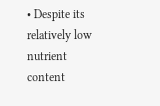• Despite its relatively low nutrient content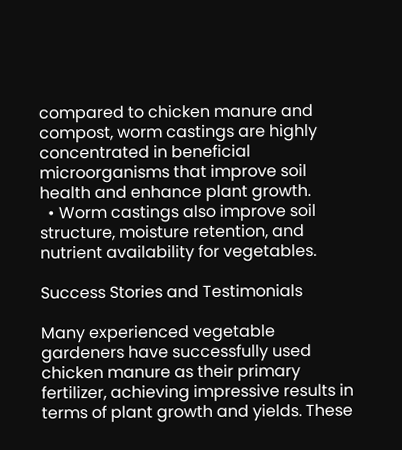compared to chicken manure and compost, worm castings are highly concentrated in beneficial microorganisms that improve soil health and enhance plant growth.
  • Worm castings also improve soil structure, moisture retention, and nutrient availability for vegetables.

Success Stories and Testimonials

Many experienced vegetable gardeners have successfully used chicken manure as their primary fertilizer, achieving impressive results in terms of plant growth and yields. These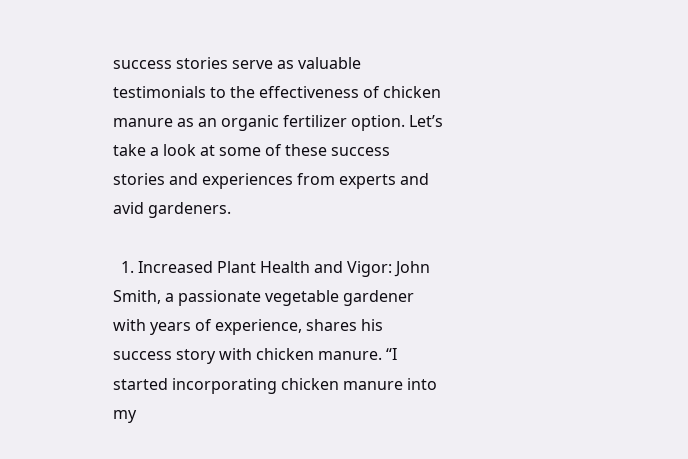success stories serve as valuable testimonials to the effectiveness of chicken manure as an organic fertilizer option. Let’s take a look at some of these success stories and experiences from experts and avid gardeners.

  1. Increased Plant Health and Vigor: John Smith, a passionate vegetable gardener with years of experience, shares his success story with chicken manure. “I started incorporating chicken manure into my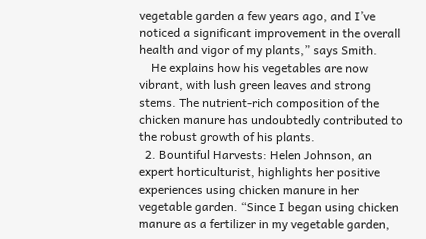vegetable garden a few years ago, and I’ve noticed a significant improvement in the overall health and vigor of my plants,” says Smith.
    He explains how his vegetables are now vibrant, with lush green leaves and strong stems. The nutrient-rich composition of the chicken manure has undoubtedly contributed to the robust growth of his plants.
  2. Bountiful Harvests: Helen Johnson, an expert horticulturist, highlights her positive experiences using chicken manure in her vegetable garden. “Since I began using chicken manure as a fertilizer in my vegetable garden,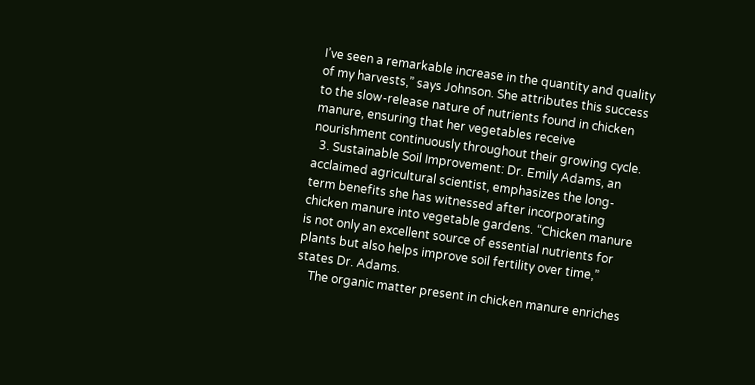I’ve seen a remarkable increase in the quantity and quality of my harvests,” says Johnson. She attributes this success to the slow-release nature of nutrients found in chicken manure, ensuring that her vegetables receive nourishment continuously throughout their growing cycle.
  3. Sustainable Soil Improvement: Dr. Emily Adams, an acclaimed agricultural scientist, emphasizes the long-term benefits she has witnessed after incorporating chicken manure into vegetable gardens. “Chicken manure is not only an excellent source of essential nutrients for plants but also helps improve soil fertility over time,” states Dr. Adams.
    The organic matter present in chicken manure enriches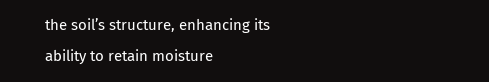the soil’s structure, enhancing its ability to retain moisture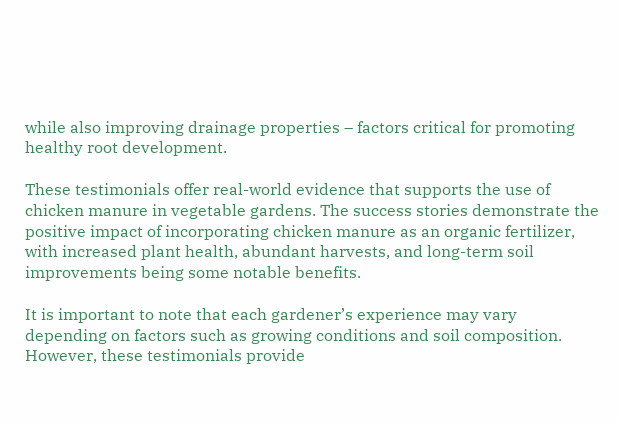while also improving drainage properties – factors critical for promoting healthy root development.

These testimonials offer real-world evidence that supports the use of chicken manure in vegetable gardens. The success stories demonstrate the positive impact of incorporating chicken manure as an organic fertilizer, with increased plant health, abundant harvests, and long-term soil improvements being some notable benefits.

It is important to note that each gardener’s experience may vary depending on factors such as growing conditions and soil composition. However, these testimonials provide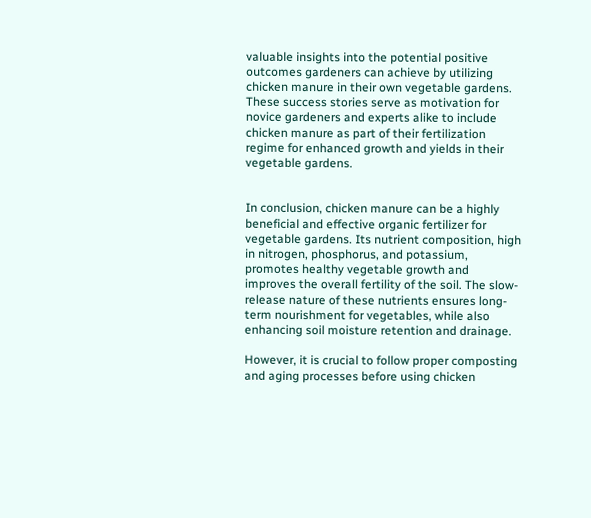valuable insights into the potential positive outcomes gardeners can achieve by utilizing chicken manure in their own vegetable gardens. These success stories serve as motivation for novice gardeners and experts alike to include chicken manure as part of their fertilization regime for enhanced growth and yields in their vegetable gardens.


In conclusion, chicken manure can be a highly beneficial and effective organic fertilizer for vegetable gardens. Its nutrient composition, high in nitrogen, phosphorus, and potassium, promotes healthy vegetable growth and improves the overall fertility of the soil. The slow-release nature of these nutrients ensures long-term nourishment for vegetables, while also enhancing soil moisture retention and drainage.

However, it is crucial to follow proper composting and aging processes before using chicken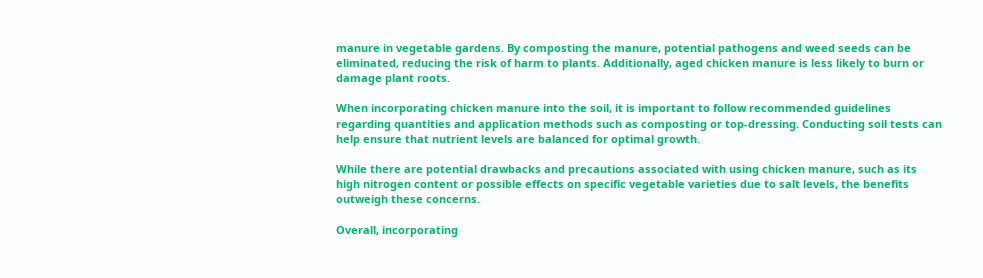manure in vegetable gardens. By composting the manure, potential pathogens and weed seeds can be eliminated, reducing the risk of harm to plants. Additionally, aged chicken manure is less likely to burn or damage plant roots.

When incorporating chicken manure into the soil, it is important to follow recommended guidelines regarding quantities and application methods such as composting or top-dressing. Conducting soil tests can help ensure that nutrient levels are balanced for optimal growth.

While there are potential drawbacks and precautions associated with using chicken manure, such as its high nitrogen content or possible effects on specific vegetable varieties due to salt levels, the benefits outweigh these concerns.

Overall, incorporating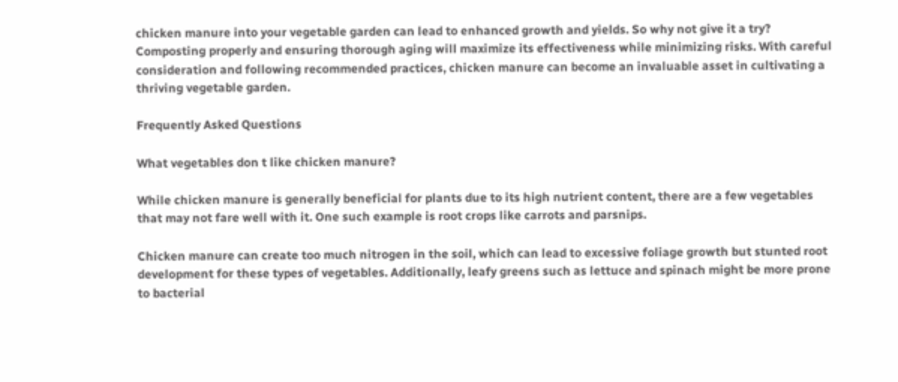chicken manure into your vegetable garden can lead to enhanced growth and yields. So why not give it a try? Composting properly and ensuring thorough aging will maximize its effectiveness while minimizing risks. With careful consideration and following recommended practices, chicken manure can become an invaluable asset in cultivating a thriving vegetable garden.

Frequently Asked Questions

What vegetables don t like chicken manure?

While chicken manure is generally beneficial for plants due to its high nutrient content, there are a few vegetables that may not fare well with it. One such example is root crops like carrots and parsnips.

Chicken manure can create too much nitrogen in the soil, which can lead to excessive foliage growth but stunted root development for these types of vegetables. Additionally, leafy greens such as lettuce and spinach might be more prone to bacterial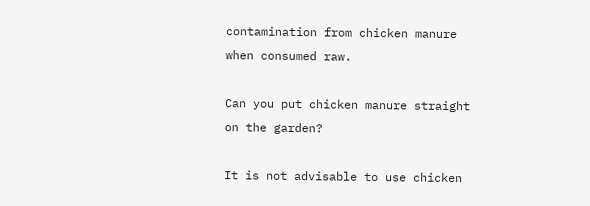contamination from chicken manure when consumed raw.

Can you put chicken manure straight on the garden?

It is not advisable to use chicken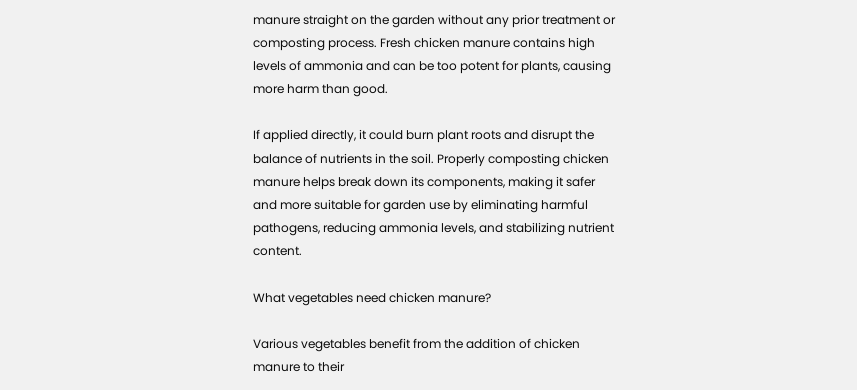manure straight on the garden without any prior treatment or composting process. Fresh chicken manure contains high levels of ammonia and can be too potent for plants, causing more harm than good.

If applied directly, it could burn plant roots and disrupt the balance of nutrients in the soil. Properly composting chicken manure helps break down its components, making it safer and more suitable for garden use by eliminating harmful pathogens, reducing ammonia levels, and stabilizing nutrient content.

What vegetables need chicken manure?

Various vegetables benefit from the addition of chicken manure to their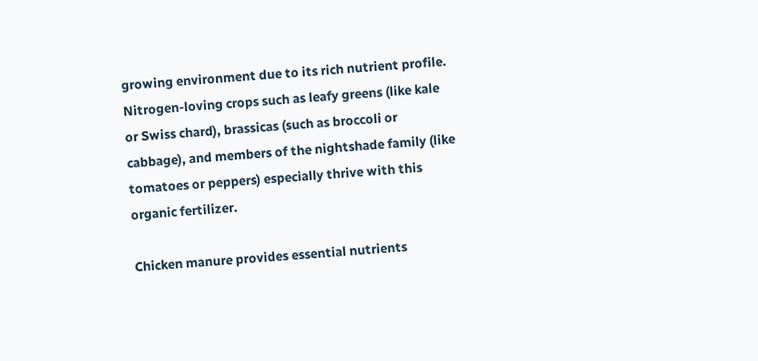growing environment due to its rich nutrient profile. Nitrogen-loving crops such as leafy greens (like kale or Swiss chard), brassicas (such as broccoli or cabbage), and members of the nightshade family (like tomatoes or peppers) especially thrive with this organic fertilizer.

Chicken manure provides essential nutrients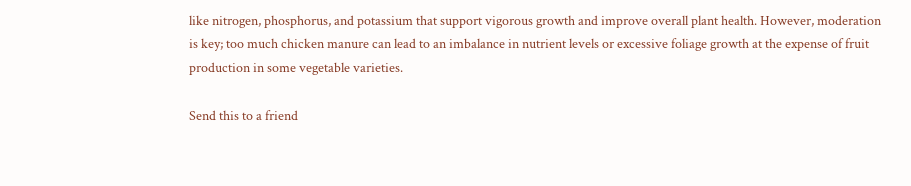like nitrogen, phosphorus, and potassium that support vigorous growth and improve overall plant health. However, moderation is key; too much chicken manure can lead to an imbalance in nutrient levels or excessive foliage growth at the expense of fruit production in some vegetable varieties.

Send this to a friend